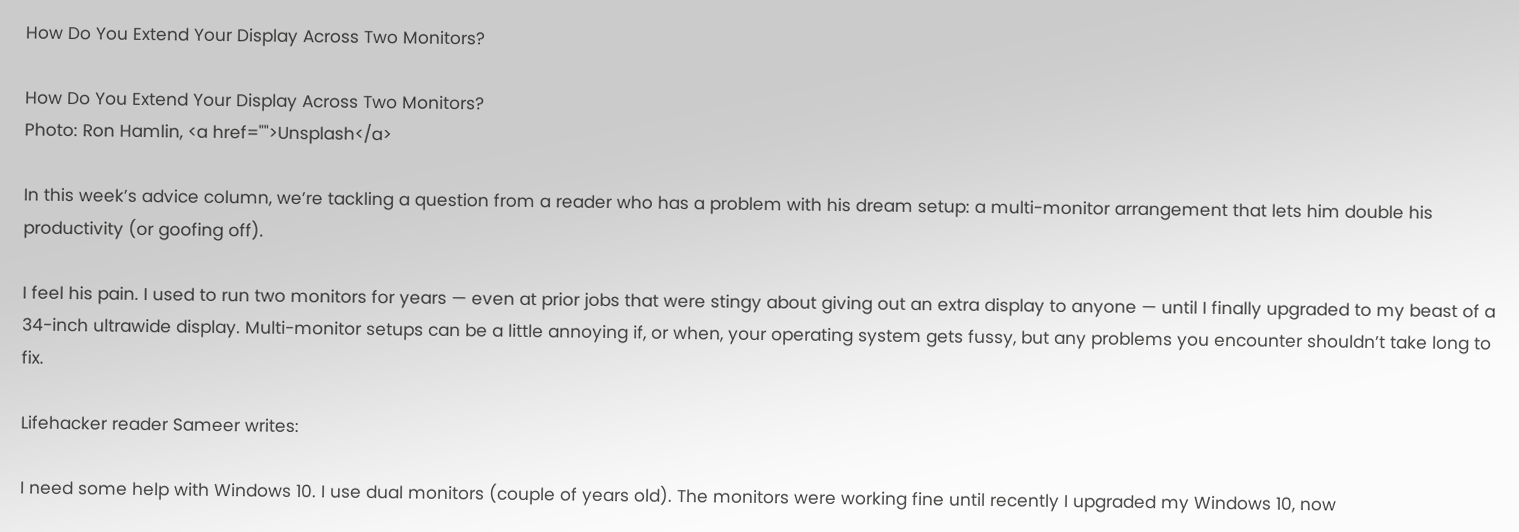How Do You Extend Your Display Across Two Monitors?

How Do You Extend Your Display Across Two Monitors?
Photo: Ron Hamlin, <a href="">Unsplash</a>

In this week’s advice column, we’re tackling a question from a reader who has a problem with his dream setup: a multi-monitor arrangement that lets him double his productivity (or goofing off).

I feel his pain. I used to run two monitors for years — even at prior jobs that were stingy about giving out an extra display to anyone — until I finally upgraded to my beast of a 34-inch ultrawide display. Multi-monitor setups can be a little annoying if, or when, your operating system gets fussy, but any problems you encounter shouldn’t take long to fix.

Lifehacker reader Sameer writes:

I need some help with Windows 10. I use dual monitors (couple of years old). The monitors were working fine until recently I upgraded my Windows 10, now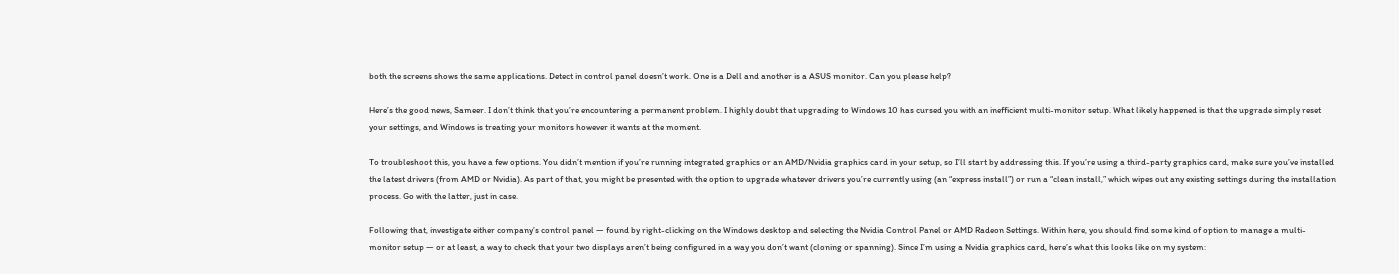both the screens shows the same applications. Detect in control panel doesn’t work. One is a Dell and another is a ASUS monitor. Can you please help?

Here’s the good news, Sameer. I don’t think that you’re encountering a permanent problem. I highly doubt that upgrading to Windows 10 has cursed you with an inefficient multi-monitor setup. What likely happened is that the upgrade simply reset your settings, and Windows is treating your monitors however it wants at the moment.

To troubleshoot this, you have a few options. You didn’t mention if you’re running integrated graphics or an AMD/Nvidia graphics card in your setup, so I’ll start by addressing this. If you’re using a third-party graphics card, make sure you’ve installed the latest drivers (from AMD or Nvidia). As part of that, you might be presented with the option to upgrade whatever drivers you’re currently using (an “express install”) or run a “clean install,” which wipes out any existing settings during the installation process. Go with the latter, just in case.

Following that, investigate either company’s control panel — found by right-clicking on the Windows desktop and selecting the Nvidia Control Panel or AMD Radeon Settings. Within here, you should find some kind of option to manage a multi-monitor setup — or at least, a way to check that your two displays aren’t being configured in a way you don’t want (cloning or spanning). Since I’m using a Nvidia graphics card, here’s what this looks like on my system: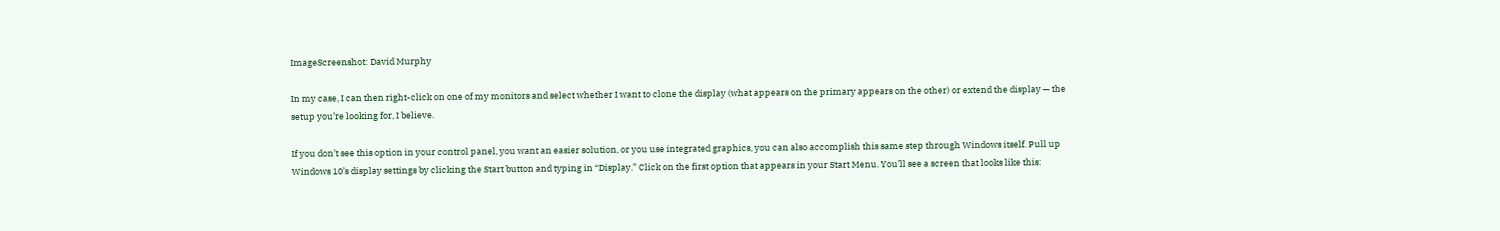ImageScreenshot: David Murphy

In my case, I can then right-click on one of my monitors and select whether I want to clone the display (what appears on the primary appears on the other) or extend the display — the setup you’re looking for, I believe.

If you don’t see this option in your control panel, you want an easier solution, or you use integrated graphics, you can also accomplish this same step through Windows itself. Pull up Windows 10’s display settings by clicking the Start button and typing in “Display.” Click on the first option that appears in your Start Menu. You’ll see a screen that looks like this: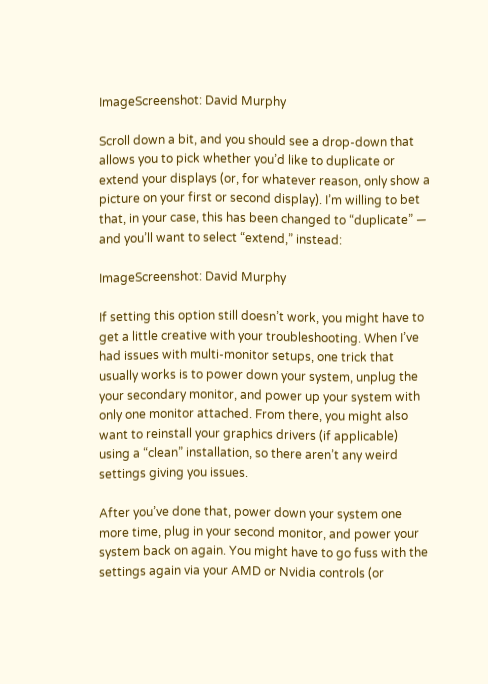ImageScreenshot: David Murphy

Scroll down a bit, and you should see a drop-down that allows you to pick whether you’d like to duplicate or extend your displays (or, for whatever reason, only show a picture on your first or second display). I’m willing to bet that, in your case, this has been changed to “duplicate” — and you’ll want to select “extend,” instead:

ImageScreenshot: David Murphy

If setting this option still doesn’t work, you might have to get a little creative with your troubleshooting. When I’ve had issues with multi-monitor setups, one trick that usually works is to power down your system, unplug the your secondary monitor, and power up your system with only one monitor attached. From there, you might also want to reinstall your graphics drivers (if applicable) using a “clean” installation, so there aren’t any weird settings giving you issues.

After you’ve done that, power down your system one more time, plug in your second monitor, and power your system back on again. You might have to go fuss with the settings again via your AMD or Nvidia controls (or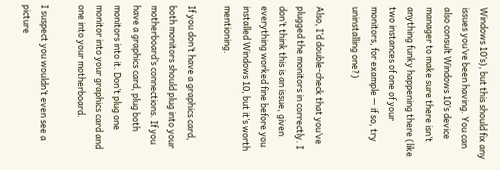Windows 10’s), but this should fix any issues you’ve been having. You can also consult Windows 10’s device manager to make sure there isn’t anything funky happening there (like two instances of one of your monitors, for example — if so, try uninstalling one?)

Also, I’d double-check that you’ve plugged the monitors in correctly. I don’t think this is an issue, given everything worked fine before you installed Windows 10, but it’s worth mentioning.

If you don’t have a graphics card, both monitors should plug into your motherboard’s connections. If you have a graphics card, plug both monitors into it. Don’t plug one monitor into your graphics card and one into your motherboard.

I suspect you wouldn’t even see a picture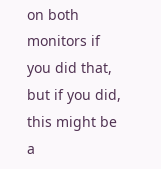on both monitors if you did that, but if you did, this might be a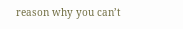reason why you can’t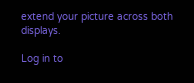extend your picture across both displays.

Log in to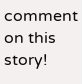comment on this story!